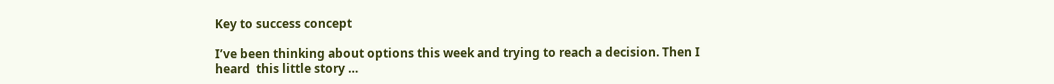Key to success concept

I’ve been thinking about options this week and trying to reach a decision. Then I heard  this little story …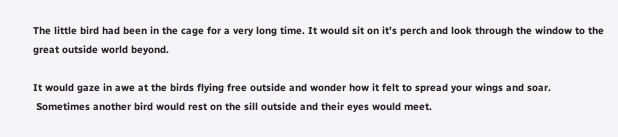The little bird had been in the cage for a very long time. It would sit on it’s perch and look through the window to the great outside world beyond.

It would gaze in awe at the birds flying free outside and wonder how it felt to spread your wings and soar.
 Sometimes another bird would rest on the sill outside and their eyes would meet.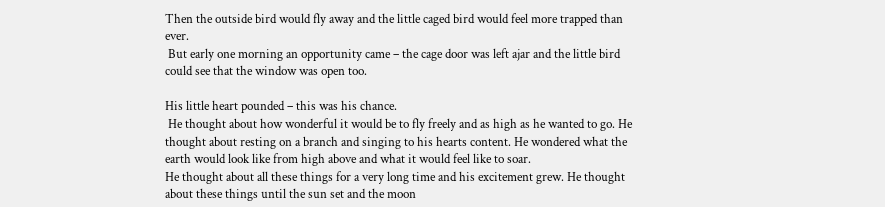Then the outside bird would fly away and the little caged bird would feel more trapped than ever.
 But early one morning an opportunity came – the cage door was left ajar and the little bird could see that the window was open too.

His little heart pounded – this was his chance.
 He thought about how wonderful it would be to fly freely and as high as he wanted to go. He thought about resting on a branch and singing to his hearts content. He wondered what the earth would look like from high above and what it would feel like to soar.
He thought about all these things for a very long time and his excitement grew. He thought about these things until the sun set and the moon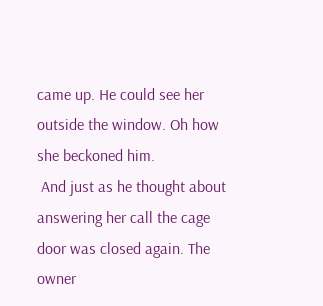came up. He could see her outside the window. Oh how she beckoned him.
 And just as he thought about answering her call the cage door was closed again. The owner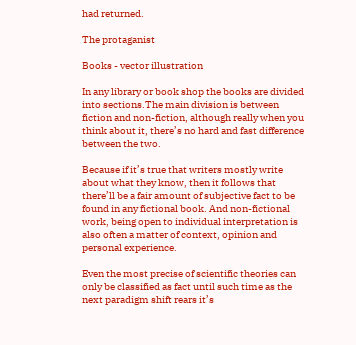had returned.

The protaganist

Books - vector illustration

In any library or book shop the books are divided into sections.The main division is between fiction and non-fiction, although really when you think about it, there’s no hard and fast difference between the two.

Because if it’s true that writers mostly write about what they know, then it follows that there’ll be a fair amount of subjective fact to be found in any fictional book. And non-fictional work, being open to individual interpretation is also often a matter of context, opinion and personal experience.

Even the most precise of scientific theories can only be classified as fact until such time as the next paradigm shift rears it’s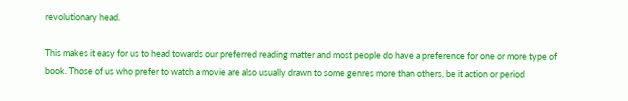revolutionary head.

This makes it easy for us to head towards our preferred reading matter and most people do have a preference for one or more type of book. Those of us who prefer to watch a movie are also usually drawn to some genres more than others, be it action or period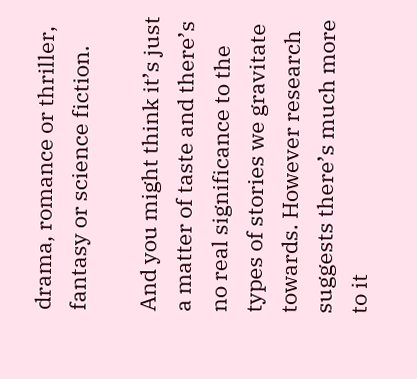drama, romance or thriller, fantasy or science fiction.

And you might think it’s just a matter of taste and there’s no real significance to the types of stories we gravitate towards. However research suggests there’s much more to it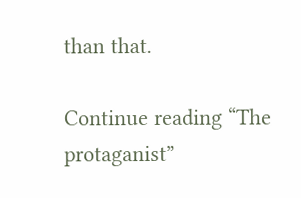than that.

Continue reading “The protaganist”